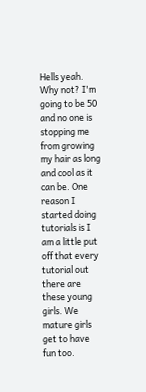Hells yeah. Why not? I'm going to be 50 and no one is stopping me from growing my hair as long and cool as it can be. One reason I started doing tutorials is I am a little put off that every tutorial out there are these young girls. We mature girls get to have fun too.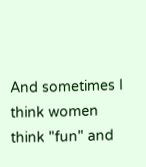And sometimes I think women think "fun" and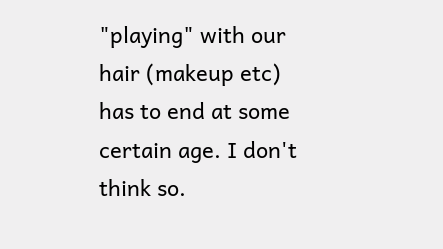"playing" with our hair (makeup etc) has to end at some certain age. I don't think so.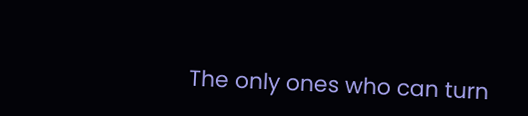The only ones who can turn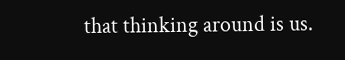that thinking around is us.